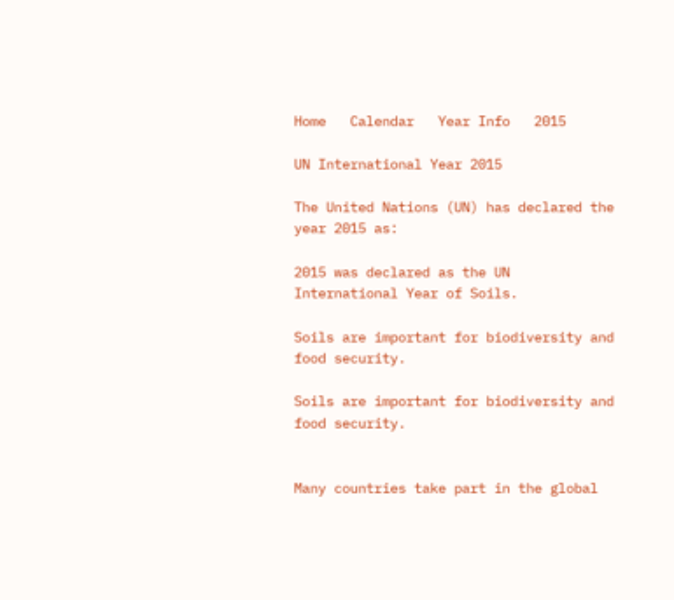Home   Calendar   Year Info   2015

UN International Year 2015

The United Nations (UN) has declared the year 2015 as:

2015 was declared as the UN International Year of Soils.

Soils are important for biodiversity and food security.

Soils are important for biodiversity and food security.


Many countries take part in the global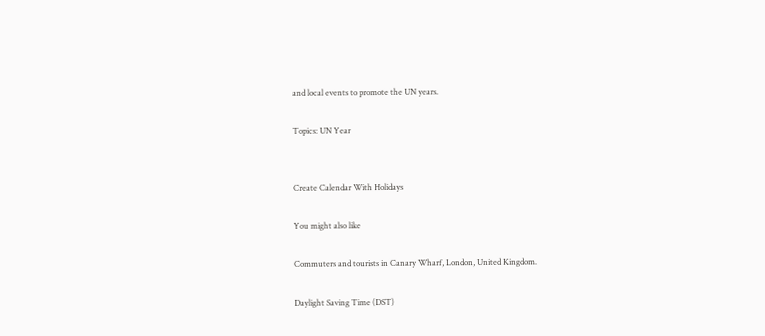and local events to promote the UN years.

Topics: UN Year


Create Calendar With Holidays

You might also like

Commuters and tourists in Canary Wharf, London, United Kingdom.

Daylight Saving Time (DST)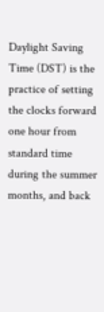Daylight Saving Time (DST) is the practice of setting the clocks forward one hour from standard time during the summer months, and back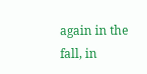again in the fall, in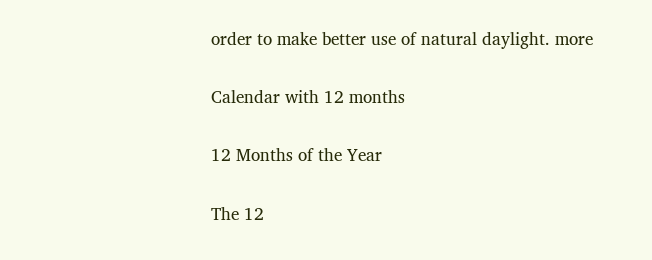order to make better use of natural daylight. more

Calendar with 12 months

12 Months of the Year

The 12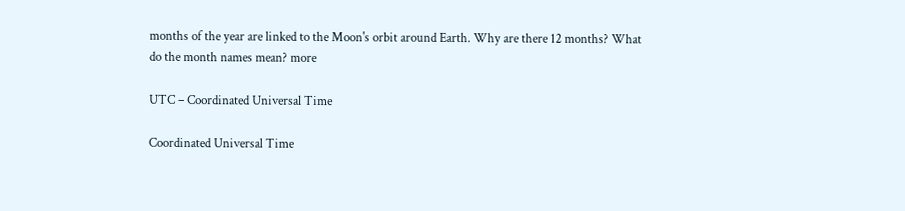months of the year are linked to the Moon's orbit around Earth. Why are there 12 months? What do the month names mean? more

UTC – Coordinated Universal Time

Coordinated Universal Time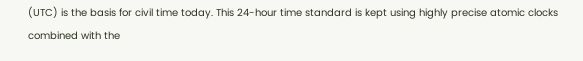(UTC) is the basis for civil time today. This 24-hour time standard is kept using highly precise atomic clocks combined with the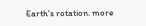Earth's rotation. more